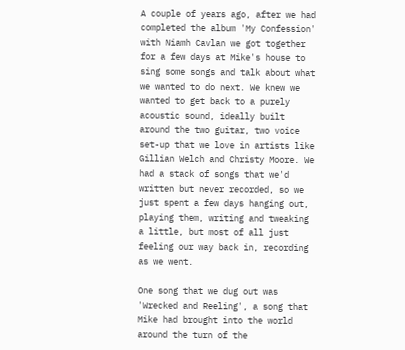A couple of years ago, after we had completed the album 'My Confession' with Niamh Cavlan we got together for a few days at Mike's house to sing some songs and talk about what we wanted to do next. We knew we wanted to get back to a purely acoustic sound, ideally built around the two guitar, two voice set-up that we love in artists like Gillian Welch and Christy Moore. We had a stack of songs that we'd written but never recorded, so we just spent a few days hanging out, playing them, writing and tweaking a little, but most of all just feeling our way back in, recording as we went.

One song that we dug out was 'Wrecked and Reeling', a song that Mike had brought into the world around the turn of the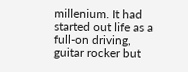millenium. It had started out life as a full-on driving, guitar rocker but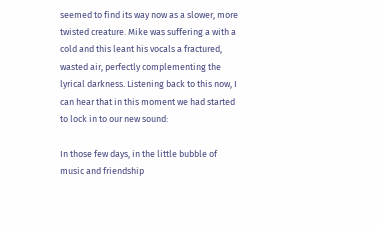seemed to find its way now as a slower, more twisted creature. Mike was suffering a with a cold and this leant his vocals a fractured, wasted air, perfectly complementing the lyrical darkness. Listening back to this now, I can hear that in this moment we had started to lock in to our new sound:

In those few days, in the little bubble of music and friendship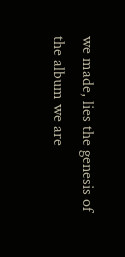we made, lies the genesis of the album we are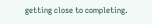getting close to completing.